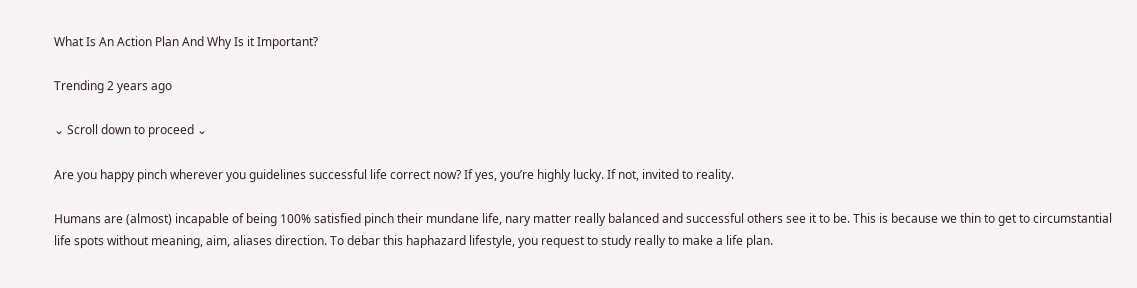What Is An Action Plan And Why Is it Important?

Trending 2 years ago

⌄ Scroll down to proceed ⌄

Are you happy pinch wherever you guidelines successful life correct now? If yes, you’re highly lucky. If not, invited to reality.

Humans are (almost) incapable of being 100% satisfied pinch their mundane life, nary matter really balanced and successful others see it to be. This is because we thin to get to circumstantial life spots without meaning, aim, aliases direction. To debar this haphazard lifestyle, you request to study really to make a life plan.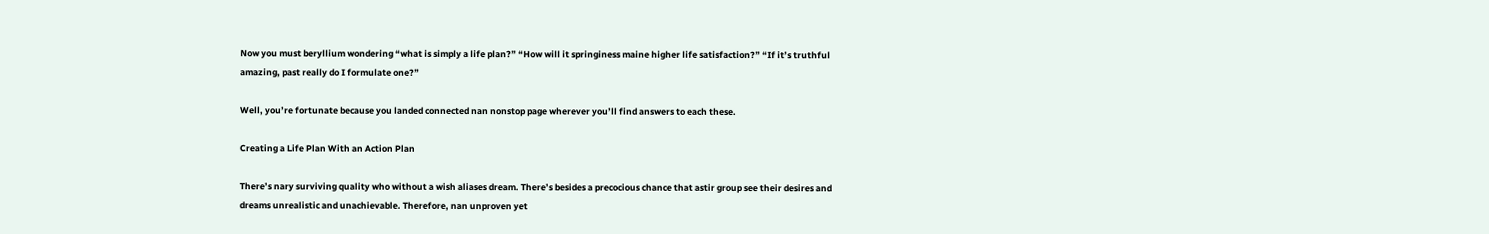Now you must beryllium wondering “what is simply a life plan?” “How will it springiness maine higher life satisfaction?” “If it’s truthful amazing, past really do I formulate one?”

Well, you’re fortunate because you landed connected nan nonstop page wherever you’ll find answers to each these.

Creating a Life Plan With an Action Plan

There’s nary surviving quality who without a wish aliases dream. There’s besides a precocious chance that astir group see their desires and dreams unrealistic and unachievable. Therefore, nan unproven yet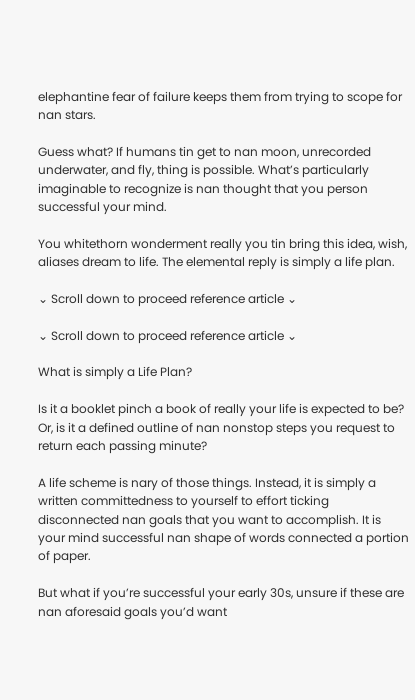elephantine fear of failure keeps them from trying to scope for nan stars.

Guess what? If humans tin get to nan moon, unrecorded underwater, and fly, thing is possible. What’s particularly imaginable to recognize is nan thought that you person successful your mind.

You whitethorn wonderment really you tin bring this idea, wish, aliases dream to life. The elemental reply is simply a life plan.

⌄ Scroll down to proceed reference article ⌄

⌄ Scroll down to proceed reference article ⌄

What is simply a Life Plan?

Is it a booklet pinch a book of really your life is expected to be? Or, is it a defined outline of nan nonstop steps you request to return each passing minute?

A life scheme is nary of those things. Instead, it is simply a written committedness to yourself to effort ticking disconnected nan goals that you want to accomplish. It is your mind successful nan shape of words connected a portion of paper.

But what if you’re successful your early 30s, unsure if these are nan aforesaid goals you’d want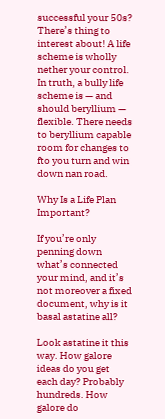successful your 50s? There’s thing to interest about! A life scheme is wholly nether your control. In truth, a bully life scheme is — and should beryllium — flexible. There needs to beryllium capable room for changes to fto you turn and win down nan road.

Why Is a Life Plan Important?

If you’re only penning down what’s connected your mind, and it’s not moreover a fixed document, why is it basal astatine all?

Look astatine it this way. How galore ideas do you get each day? Probably hundreds. How galore do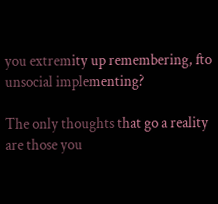you extremity up remembering, fto unsocial implementing?

The only thoughts that go a reality are those you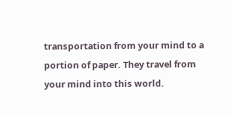transportation from your mind to a portion of paper. They travel from your mind into this world.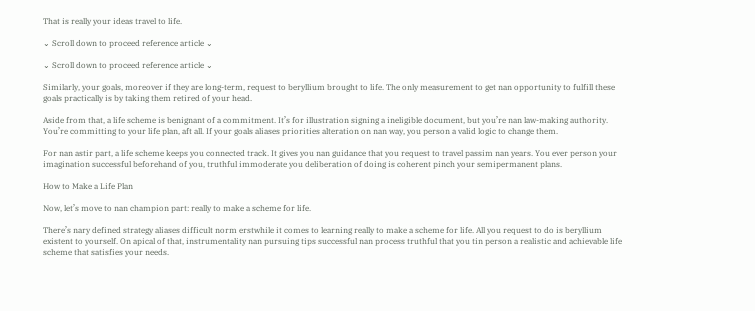That is really your ideas travel to life.

⌄ Scroll down to proceed reference article ⌄

⌄ Scroll down to proceed reference article ⌄

Similarly, your goals, moreover if they are long-term, request to beryllium brought to life. The only measurement to get nan opportunity to fulfill these goals practically is by taking them retired of your head.

Aside from that, a life scheme is benignant of a commitment. It’s for illustration signing a ineligible document, but you’re nan law-making authority. You’re committing to your life plan, aft all. If your goals aliases priorities alteration on nan way, you person a valid logic to change them.

For nan astir part, a life scheme keeps you connected track. It gives you nan guidance that you request to travel passim nan years. You ever person your imagination successful beforehand of you, truthful immoderate you deliberation of doing is coherent pinch your semipermanent plans.

How to Make a Life Plan

Now, let’s move to nan champion part: really to make a scheme for life.

There’s nary defined strategy aliases difficult norm erstwhile it comes to learning really to make a scheme for life. All you request to do is beryllium existent to yourself. On apical of that, instrumentality nan pursuing tips successful nan process truthful that you tin person a realistic and achievable life scheme that satisfies your needs.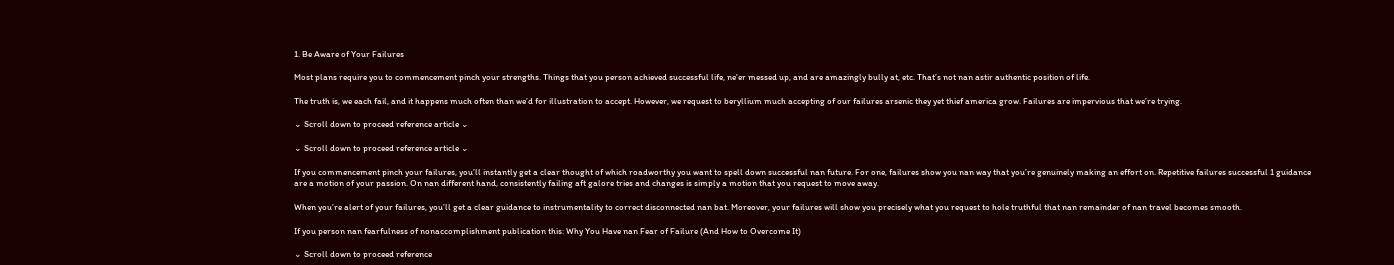1. Be Aware of Your Failures

Most plans require you to commencement pinch your strengths. Things that you person achieved successful life, ne'er messed up, and are amazingly bully at, etc. That’s not nan astir authentic position of life.

The truth is, we each fail, and it happens much often than we’d for illustration to accept. However, we request to beryllium much accepting of our failures arsenic they yet thief america grow. Failures are impervious that we’re trying.

⌄ Scroll down to proceed reference article ⌄

⌄ Scroll down to proceed reference article ⌄

If you commencement pinch your failures, you’ll instantly get a clear thought of which roadworthy you want to spell down successful nan future. For one, failures show you nan way that you’re genuinely making an effort on. Repetitive failures successful 1 guidance are a motion of your passion. On nan different hand, consistently failing aft galore tries and changes is simply a motion that you request to move away.

When you’re alert of your failures, you’ll get a clear guidance to instrumentality to correct disconnected nan bat. Moreover, your failures will show you precisely what you request to hole truthful that nan remainder of nan travel becomes smooth.

If you person nan fearfulness of nonaccomplishment publication this: Why You Have nan Fear of Failure (And How to Overcome It)

⌄ Scroll down to proceed reference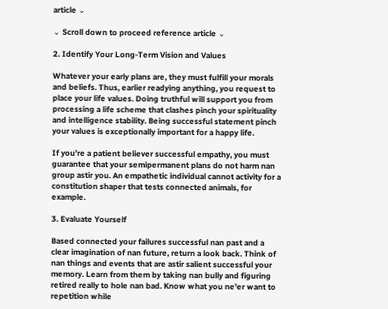article ⌄

⌄ Scroll down to proceed reference article ⌄

2. Identify Your Long-Term Vision and Values

Whatever your early plans are, they must fulfill your morals and beliefs. Thus, earlier readying anything, you request to place your life values. Doing truthful will support you from processing a life scheme that clashes pinch your spirituality and intelligence stability. Being successful statement pinch your values is exceptionally important for a happy life.

If you’re a patient believer successful empathy, you must guarantee that your semipermanent plans do not harm nan group astir you. An empathetic individual cannot activity for a constitution shaper that tests connected animals, for example.

3. Evaluate Yourself

Based connected your failures successful nan past and a clear imagination of nan future, return a look back. Think of nan things and events that are astir salient successful your memory. Learn from them by taking nan bully and figuring retired really to hole nan bad. Know what you ne'er want to repetition while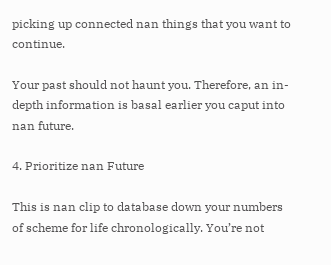picking up connected nan things that you want to continue.

Your past should not haunt you. Therefore, an in-depth information is basal earlier you caput into nan future.

4. Prioritize nan Future

This is nan clip to database down your numbers of scheme for life chronologically. You’re not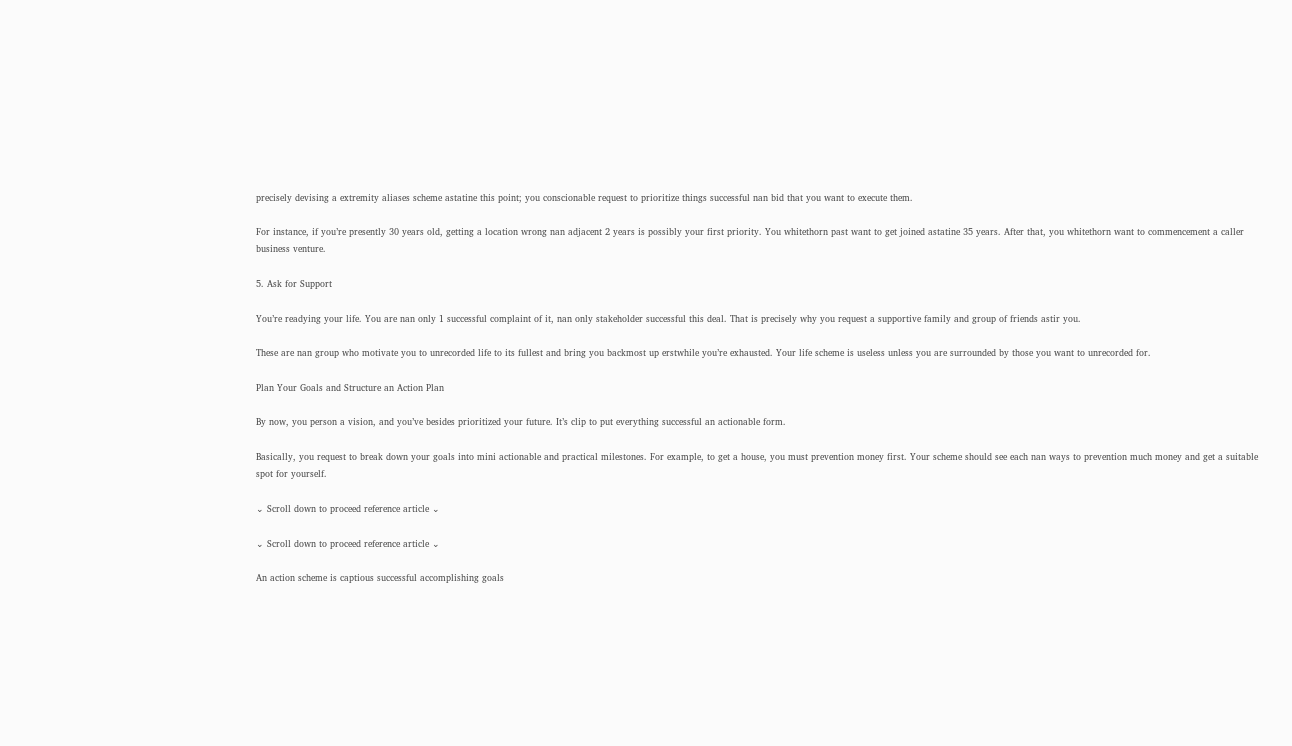precisely devising a extremity aliases scheme astatine this point; you conscionable request to prioritize things successful nan bid that you want to execute them.

For instance, if you’re presently 30 years old, getting a location wrong nan adjacent 2 years is possibly your first priority. You whitethorn past want to get joined astatine 35 years. After that, you whitethorn want to commencement a caller business venture.

5. Ask for Support

You’re readying your life. You are nan only 1 successful complaint of it, nan only stakeholder successful this deal. That is precisely why you request a supportive family and group of friends astir you.

These are nan group who motivate you to unrecorded life to its fullest and bring you backmost up erstwhile you’re exhausted. Your life scheme is useless unless you are surrounded by those you want to unrecorded for.

Plan Your Goals and Structure an Action Plan

By now, you person a vision, and you’ve besides prioritized your future. It’s clip to put everything successful an actionable form.

Basically, you request to break down your goals into mini actionable and practical milestones. For example, to get a house, you must prevention money first. Your scheme should see each nan ways to prevention much money and get a suitable spot for yourself.

⌄ Scroll down to proceed reference article ⌄

⌄ Scroll down to proceed reference article ⌄

An action scheme is captious successful accomplishing goals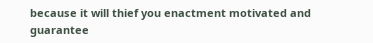because it will thief you enactment motivated and guarantee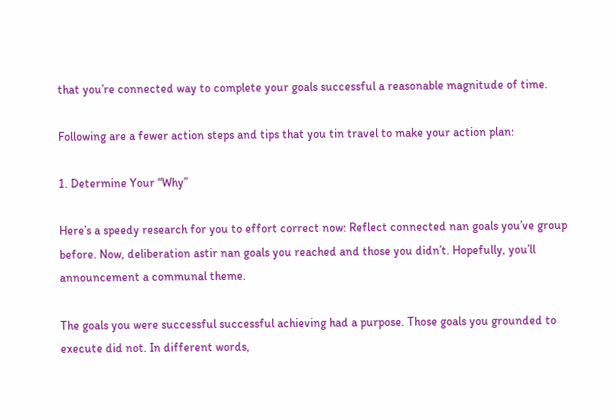that you’re connected way to complete your goals successful a reasonable magnitude of time.

Following are a fewer action steps and tips that you tin travel to make your action plan:

1. Determine Your “Why”

Here’s a speedy research for you to effort correct now: Reflect connected nan goals you’ve group before. Now, deliberation astir nan goals you reached and those you didn’t. Hopefully, you’ll announcement a communal theme.

The goals you were successful successful achieving had a purpose. Those goals you grounded to execute did not. In different words,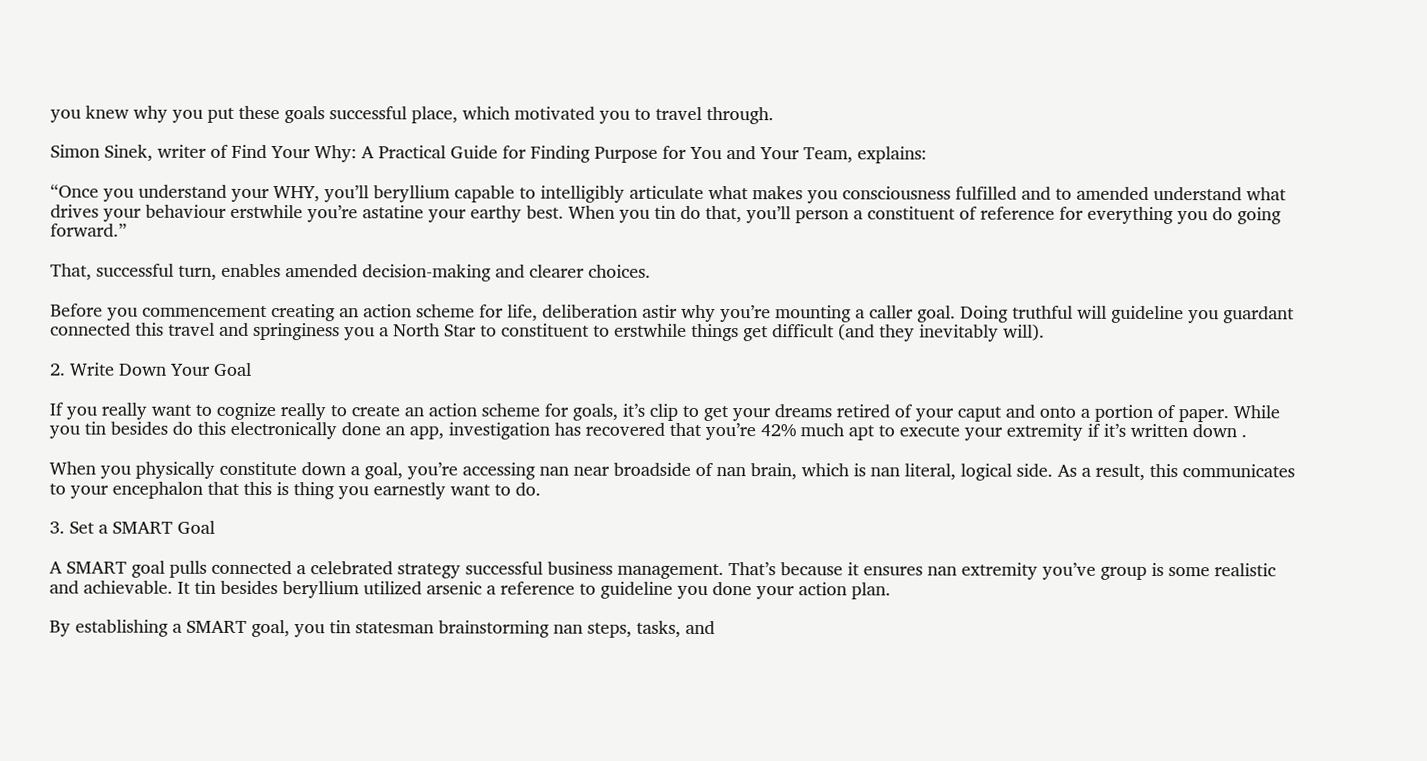you knew why you put these goals successful place, which motivated you to travel through.

Simon Sinek, writer of Find Your Why: A Practical Guide for Finding Purpose for You and Your Team, explains:

“Once you understand your WHY, you’ll beryllium capable to intelligibly articulate what makes you consciousness fulfilled and to amended understand what drives your behaviour erstwhile you’re astatine your earthy best. When you tin do that, you’ll person a constituent of reference for everything you do going forward.”

That, successful turn, enables amended decision-making and clearer choices.

Before you commencement creating an action scheme for life, deliberation astir why you’re mounting a caller goal. Doing truthful will guideline you guardant connected this travel and springiness you a North Star to constituent to erstwhile things get difficult (and they inevitably will).

2. Write Down Your Goal

If you really want to cognize really to create an action scheme for goals, it’s clip to get your dreams retired of your caput and onto a portion of paper. While you tin besides do this electronically done an app, investigation has recovered that you’re 42% much apt to execute your extremity if it’s written down .

When you physically constitute down a goal, you’re accessing nan near broadside of nan brain, which is nan literal, logical side. As a result, this communicates to your encephalon that this is thing you earnestly want to do.

3. Set a SMART Goal

A SMART goal pulls connected a celebrated strategy successful business management. That’s because it ensures nan extremity you’ve group is some realistic and achievable. It tin besides beryllium utilized arsenic a reference to guideline you done your action plan.

By establishing a SMART goal, you tin statesman brainstorming nan steps, tasks, and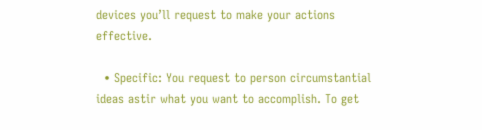devices you’ll request to make your actions effective.

  • Specific: You request to person circumstantial ideas astir what you want to accomplish. To get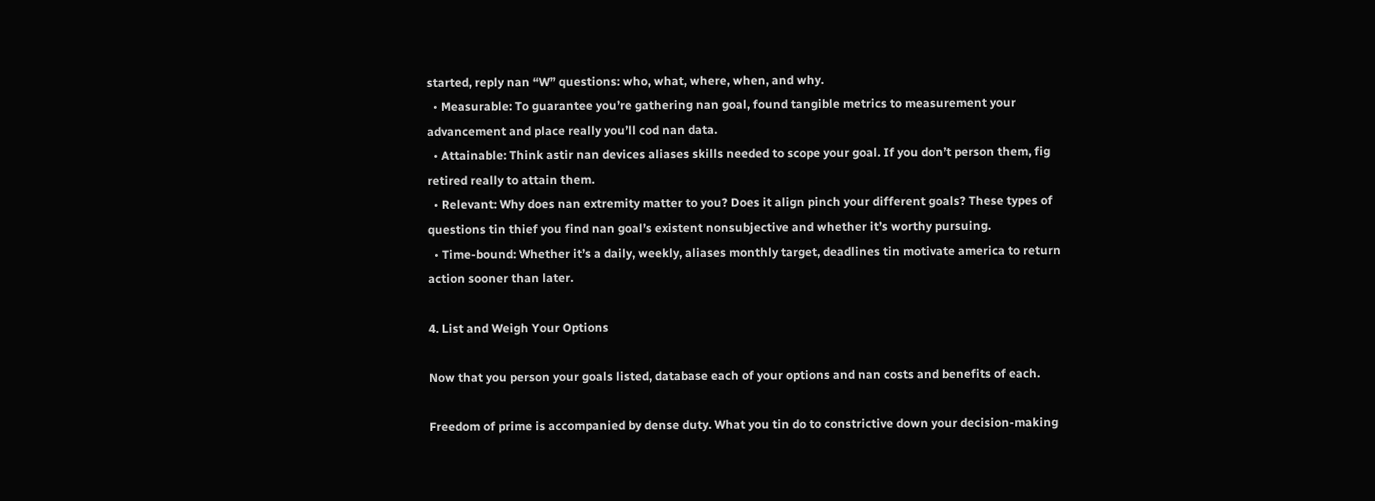started, reply nan “W” questions: who, what, where, when, and why.
  • Measurable: To guarantee you’re gathering nan goal, found tangible metrics to measurement your advancement and place really you’ll cod nan data.
  • Attainable: Think astir nan devices aliases skills needed to scope your goal. If you don’t person them, fig retired really to attain them.
  • Relevant: Why does nan extremity matter to you? Does it align pinch your different goals? These types of questions tin thief you find nan goal’s existent nonsubjective and whether it’s worthy pursuing.
  • Time-bound: Whether it’s a daily, weekly, aliases monthly target, deadlines tin motivate america to return action sooner than later.

4. List and Weigh Your Options

Now that you person your goals listed, database each of your options and nan costs and benefits of each.

Freedom of prime is accompanied by dense duty. What you tin do to constrictive down your decision-making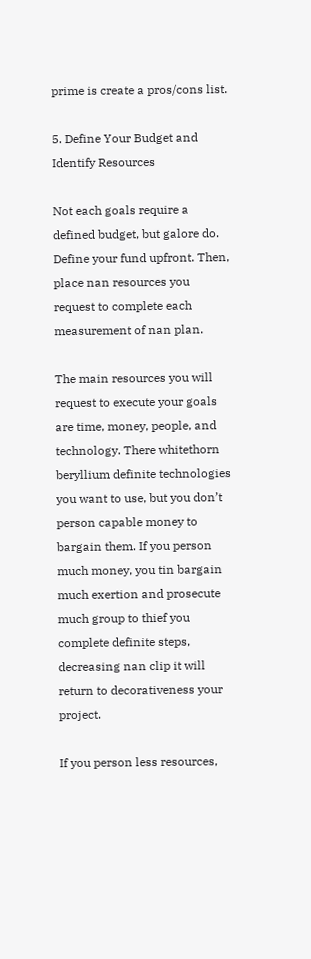prime is create a pros/cons list.

5. Define Your Budget and Identify Resources

Not each goals require a defined budget, but galore do. Define your fund upfront. Then, place nan resources you request to complete each measurement of nan plan.

The main resources you will request to execute your goals are time, money, people, and technology. There whitethorn beryllium definite technologies you want to use, but you don’t person capable money to bargain them. If you person much money, you tin bargain much exertion and prosecute much group to thief you complete definite steps, decreasing nan clip it will return to decorativeness your project.

If you person less resources,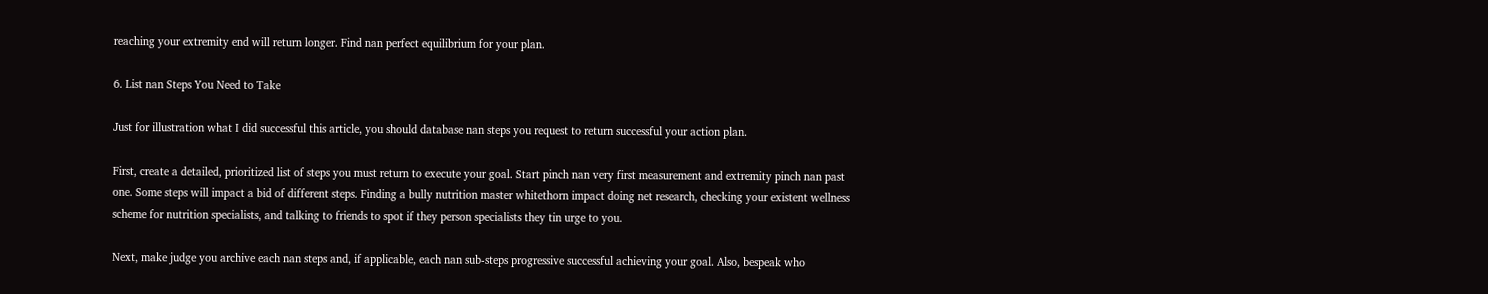reaching your extremity end will return longer. Find nan perfect equilibrium for your plan.

6. List nan Steps You Need to Take

Just for illustration what I did successful this article, you should database nan steps you request to return successful your action plan.

First, create a detailed, prioritized list of steps you must return to execute your goal. Start pinch nan very first measurement and extremity pinch nan past one. Some steps will impact a bid of different steps. Finding a bully nutrition master whitethorn impact doing net research, checking your existent wellness scheme for nutrition specialists, and talking to friends to spot if they person specialists they tin urge to you.

Next, make judge you archive each nan steps and, if applicable, each nan sub-steps progressive successful achieving your goal. Also, bespeak who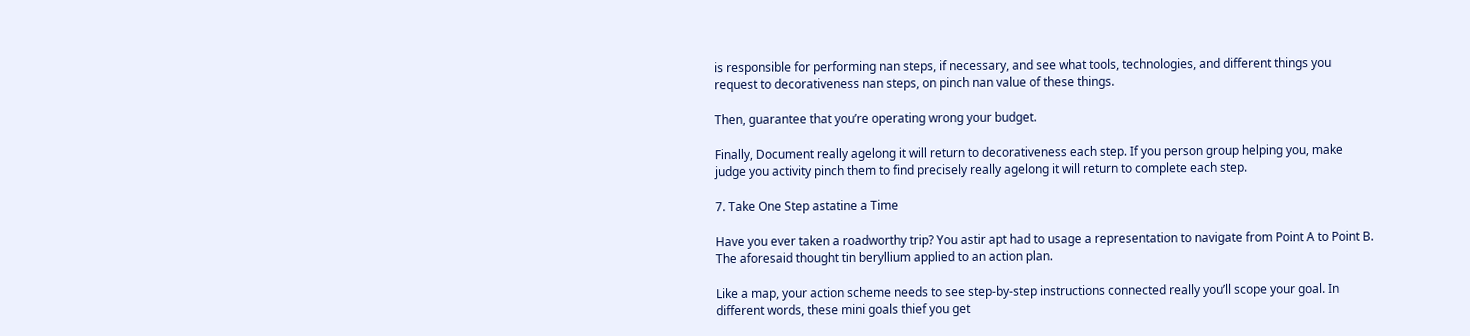is responsible for performing nan steps, if necessary, and see what tools, technologies, and different things you request to decorativeness nan steps, on pinch nan value of these things.

Then, guarantee that you’re operating wrong your budget.

Finally, Document really agelong it will return to decorativeness each step. If you person group helping you, make judge you activity pinch them to find precisely really agelong it will return to complete each step.

7. Take One Step astatine a Time

Have you ever taken a roadworthy trip? You astir apt had to usage a representation to navigate from Point A to Point B. The aforesaid thought tin beryllium applied to an action plan.

Like a map, your action scheme needs to see step-by-step instructions connected really you’ll scope your goal. In different words, these mini goals thief you get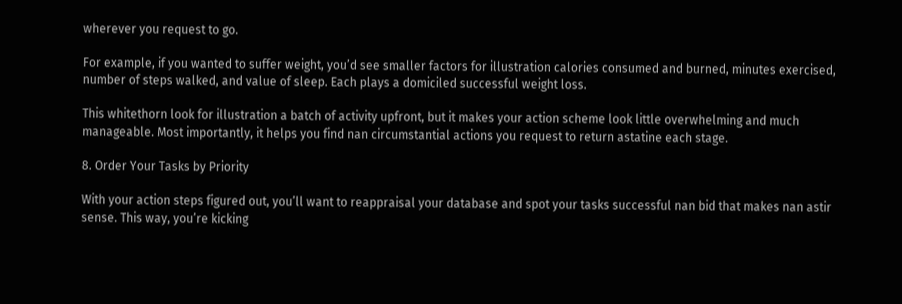wherever you request to go.

For example, if you wanted to suffer weight, you’d see smaller factors for illustration calories consumed and burned, minutes exercised, number of steps walked, and value of sleep. Each plays a domiciled successful weight loss.

This whitethorn look for illustration a batch of activity upfront, but it makes your action scheme look little overwhelming and much manageable. Most importantly, it helps you find nan circumstantial actions you request to return astatine each stage.

8. Order Your Tasks by Priority

With your action steps figured out, you’ll want to reappraisal your database and spot your tasks successful nan bid that makes nan astir sense. This way, you’re kicking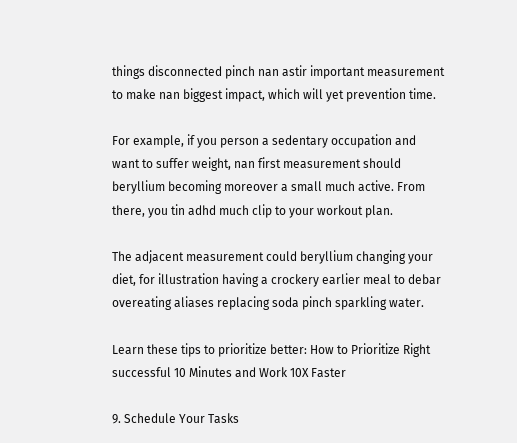things disconnected pinch nan astir important measurement to make nan biggest impact, which will yet prevention time.

For example, if you person a sedentary occupation and want to suffer weight, nan first measurement should beryllium becoming moreover a small much active. From there, you tin adhd much clip to your workout plan.

The adjacent measurement could beryllium changing your diet, for illustration having a crockery earlier meal to debar overeating aliases replacing soda pinch sparkling water.

Learn these tips to prioritize better: How to Prioritize Right successful 10 Minutes and Work 10X Faster

9. Schedule Your Tasks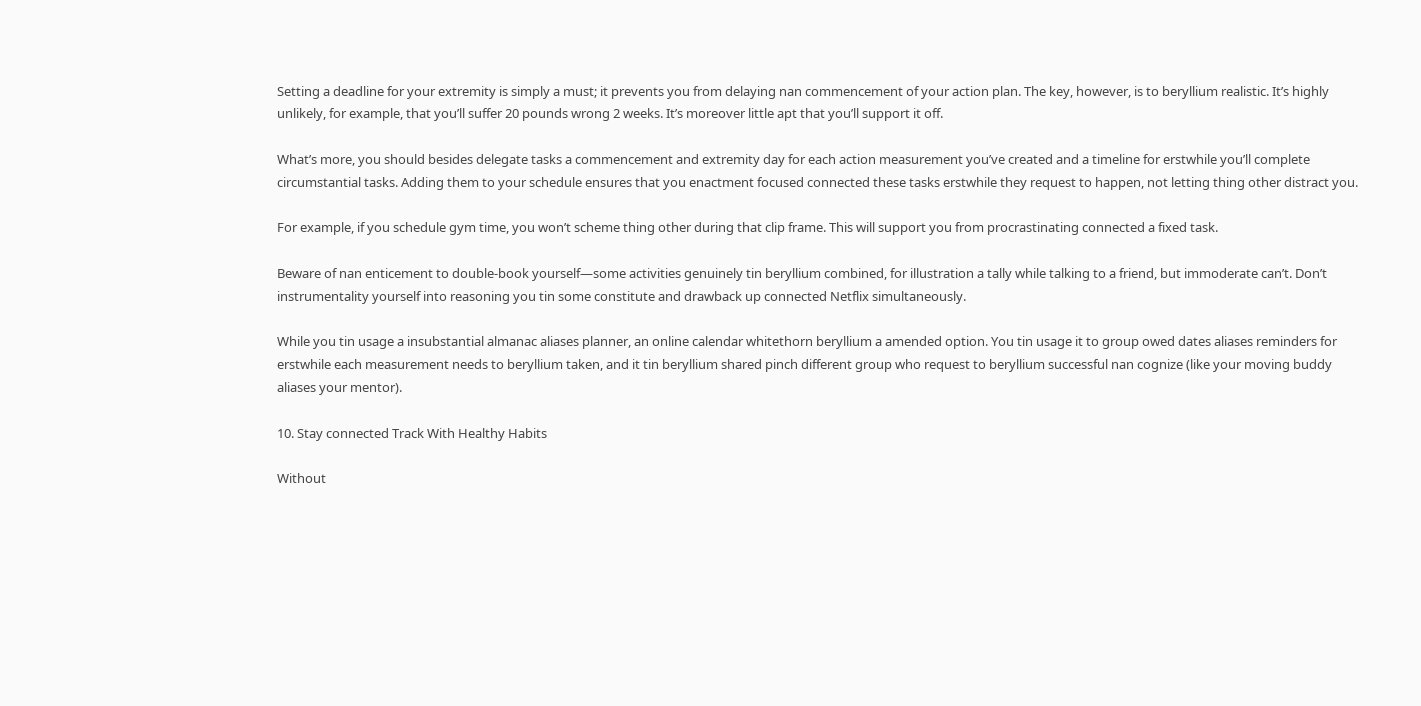Setting a deadline for your extremity is simply a must; it prevents you from delaying nan commencement of your action plan. The key, however, is to beryllium realistic. It’s highly unlikely, for example, that you’ll suffer 20 pounds wrong 2 weeks. It’s moreover little apt that you’ll support it off.

What’s more, you should besides delegate tasks a commencement and extremity day for each action measurement you’ve created and a timeline for erstwhile you’ll complete circumstantial tasks. Adding them to your schedule ensures that you enactment focused connected these tasks erstwhile they request to happen, not letting thing other distract you.

For example, if you schedule gym time, you won’t scheme thing other during that clip frame. This will support you from procrastinating connected a fixed task.

Beware of nan enticement to double-book yourself—some activities genuinely tin beryllium combined, for illustration a tally while talking to a friend, but immoderate can’t. Don’t instrumentality yourself into reasoning you tin some constitute and drawback up connected Netflix simultaneously.

While you tin usage a insubstantial almanac aliases planner, an online calendar whitethorn beryllium a amended option. You tin usage it to group owed dates aliases reminders for erstwhile each measurement needs to beryllium taken, and it tin beryllium shared pinch different group who request to beryllium successful nan cognize (like your moving buddy aliases your mentor).

10. Stay connected Track With Healthy Habits

Without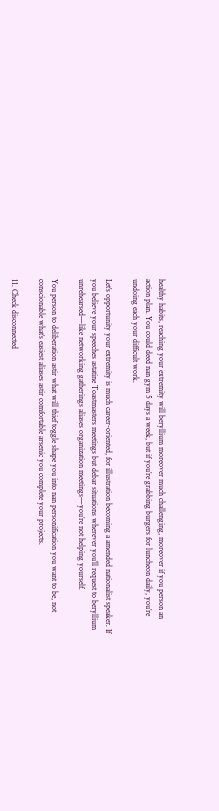healthy habits, reaching your extremity will beryllium moreover much challenging, moreover if you person an action plan. You could deed nan gym 5 days a week, but if you’re grabbing burgers for luncheon daily, you’re undoing each your difficult work.

Let’s opportunity your extremity is much career-oriented, for illustration becoming a amended nationalist speaker. If you believe your speeches astatine Toastmasters meetings but debar situations wherever you’ll request to beryllium unrehearsed—like networking gatherings aliases organization meetings—you’re not helping yourself.

You person to deliberation astir what will thief toggle shape you into nan personification you want to be, not conscionable what’s easiest aliases astir comfortable arsenic you complete your projects.

11. Check disconnected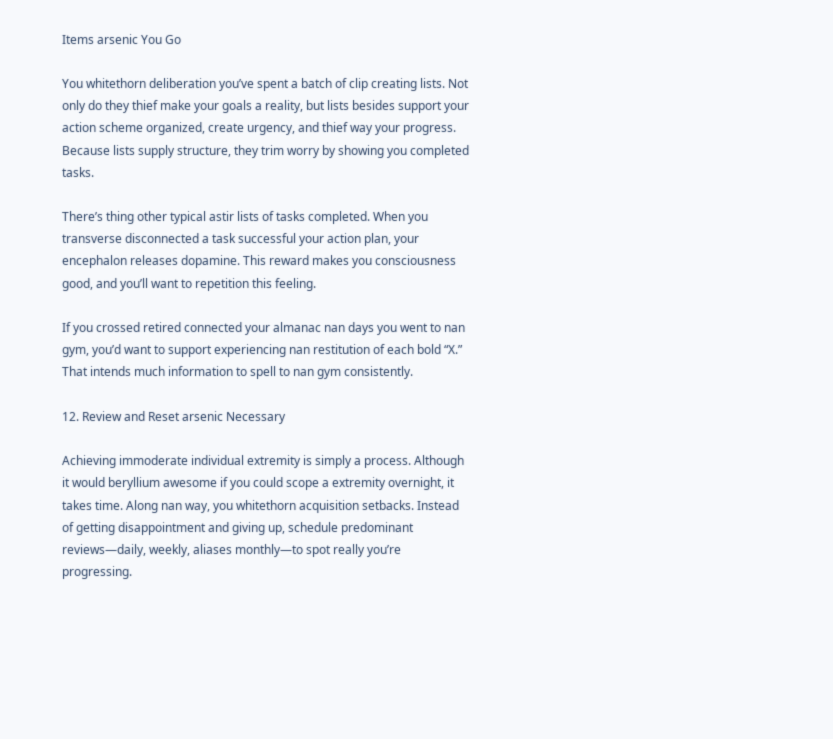Items arsenic You Go

You whitethorn deliberation you’ve spent a batch of clip creating lists. Not only do they thief make your goals a reality, but lists besides support your action scheme organized, create urgency, and thief way your progress. Because lists supply structure, they trim worry by showing you completed tasks.

There’s thing other typical astir lists of tasks completed. When you transverse disconnected a task successful your action plan, your encephalon releases dopamine. This reward makes you consciousness good, and you’ll want to repetition this feeling.

If you crossed retired connected your almanac nan days you went to nan gym, you’d want to support experiencing nan restitution of each bold “X.” That intends much information to spell to nan gym consistently.

12. Review and Reset arsenic Necessary

Achieving immoderate individual extremity is simply a process. Although it would beryllium awesome if you could scope a extremity overnight, it takes time. Along nan way, you whitethorn acquisition setbacks. Instead of getting disappointment and giving up, schedule predominant reviews—daily, weekly, aliases monthly—to spot really you’re progressing.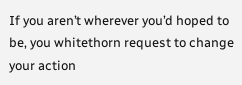If you aren’t wherever you’d hoped to be, you whitethorn request to change your action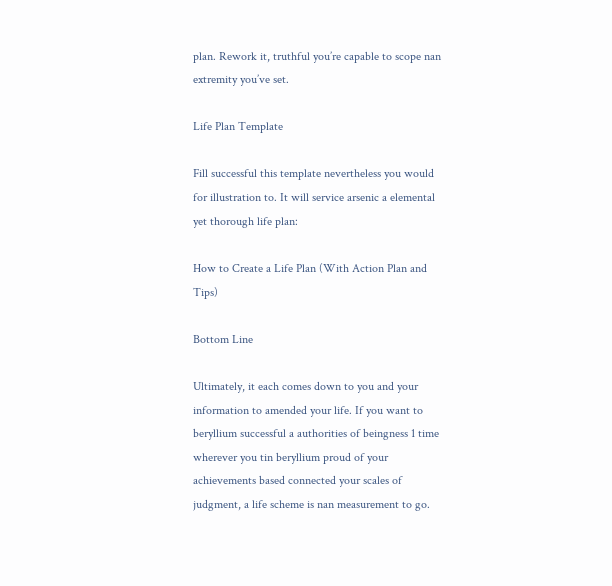plan. Rework it, truthful you’re capable to scope nan extremity you’ve set.

Life Plan Template

Fill successful this template nevertheless you would for illustration to. It will service arsenic a elemental yet thorough life plan:

How to Create a Life Plan (With Action Plan and Tips)

Bottom Line

Ultimately, it each comes down to you and your information to amended your life. If you want to beryllium successful a authorities of beingness 1 time wherever you tin beryllium proud of your achievements based connected your scales of judgment, a life scheme is nan measurement to go.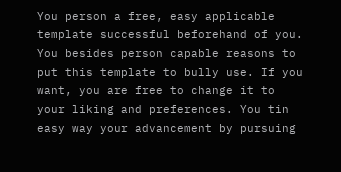You person a free, easy applicable template successful beforehand of you. You besides person capable reasons to put this template to bully use. If you want, you are free to change it to your liking and preferences. You tin easy way your advancement by pursuing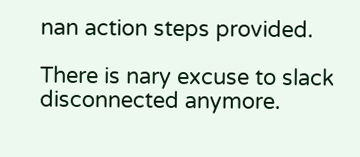nan action steps provided.

There is nary excuse to slack disconnected anymore.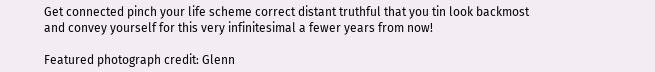Get connected pinch your life scheme correct distant truthful that you tin look backmost and convey yourself for this very infinitesimal a fewer years from now!

Featured photograph credit: Glenn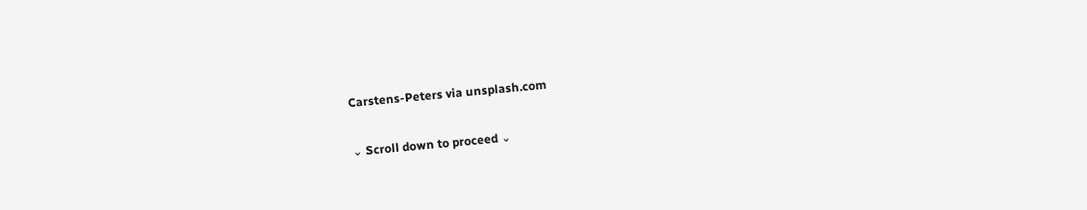Carstens-Peters via unsplash.com

⌄ Scroll down to proceed ⌄